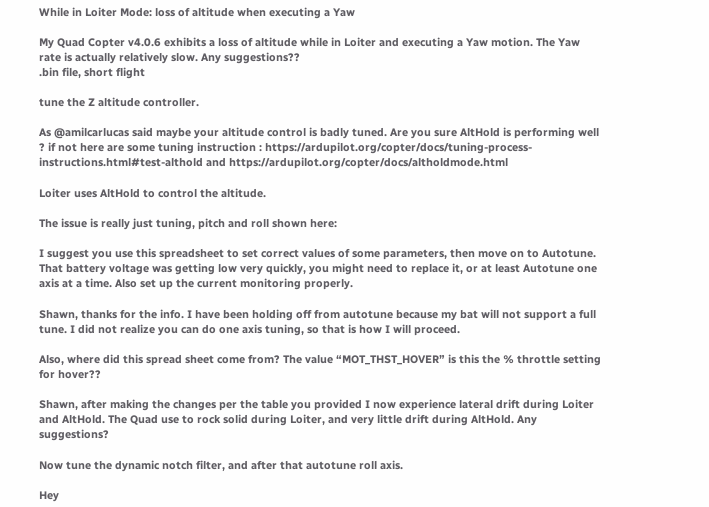While in Loiter Mode: loss of altitude when executing a Yaw

My Quad Copter v4.0.6 exhibits a loss of altitude while in Loiter and executing a Yaw motion. The Yaw rate is actually relatively slow. Any suggestions??
.bin file, short flight

tune the Z altitude controller.

As @amilcarlucas said maybe your altitude control is badly tuned. Are you sure AltHold is performing well ? if not here are some tuning instruction : https://ardupilot.org/copter/docs/tuning-process-instructions.html#test-althold and https://ardupilot.org/copter/docs/altholdmode.html

Loiter uses AltHold to control the altitude.

The issue is really just tuning, pitch and roll shown here:

I suggest you use this spreadsheet to set correct values of some parameters, then move on to Autotune.
That battery voltage was getting low very quickly, you might need to replace it, or at least Autotune one axis at a time. Also set up the current monitoring properly.

Shawn, thanks for the info. I have been holding off from autotune because my bat will not support a full tune. I did not realize you can do one axis tuning, so that is how I will proceed.

Also, where did this spread sheet come from? The value “MOT_THST_HOVER” is this the % throttle setting for hover??

Shawn, after making the changes per the table you provided I now experience lateral drift during Loiter and AltHold. The Quad use to rock solid during Loiter, and very little drift during AltHold. Any suggestions?

Now tune the dynamic notch filter, and after that autotune roll axis.

Hey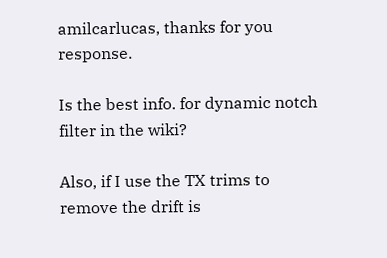amilcarlucas, thanks for you response.

Is the best info. for dynamic notch filter in the wiki?

Also, if I use the TX trims to remove the drift is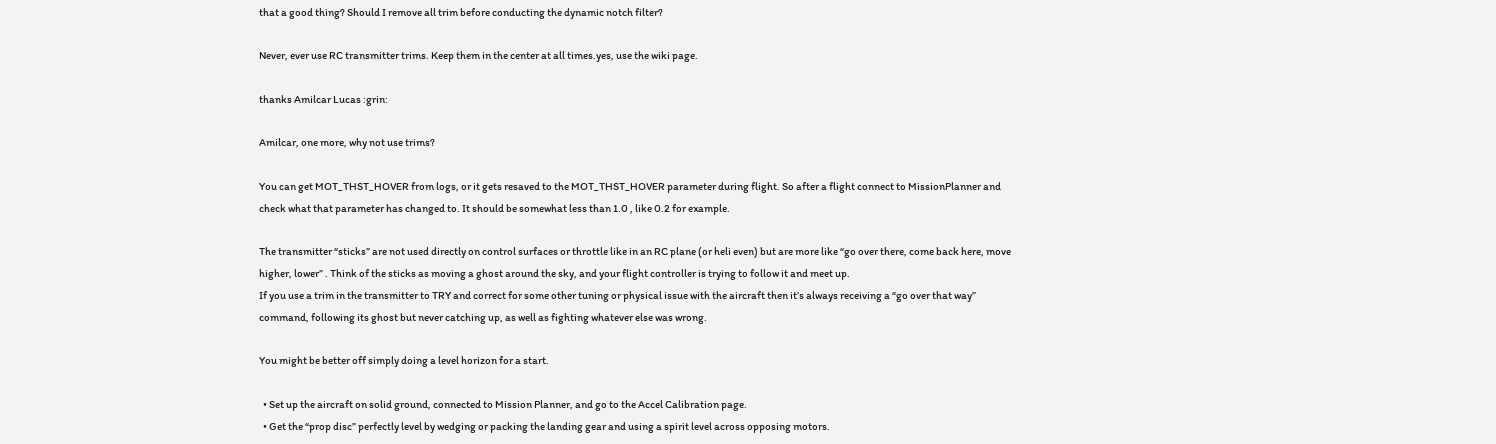that a good thing? Should I remove all trim before conducting the dynamic notch filter?

Never, ever use RC transmitter trims. Keep them in the center at all times.yes, use the wiki page.

thanks Amilcar Lucas :grin:

Amilcar, one more, why not use trims?

You can get MOT_THST_HOVER from logs, or it gets resaved to the MOT_THST_HOVER parameter during flight. So after a flight connect to MissionPlanner and check what that parameter has changed to. It should be somewhat less than 1.0 , like 0.2 for example.

The transmitter “sticks” are not used directly on control surfaces or throttle like in an RC plane (or heli even) but are more like “go over there, come back here, move higher, lower” . Think of the sticks as moving a ghost around the sky, and your flight controller is trying to follow it and meet up.
If you use a trim in the transmitter to TRY and correct for some other tuning or physical issue with the aircraft then it’s always receiving a “go over that way” command, following its ghost but never catching up, as well as fighting whatever else was wrong.

You might be better off simply doing a level horizon for a start.

  • Set up the aircraft on solid ground, connected to Mission Planner, and go to the Accel Calibration page.
  • Get the “prop disc” perfectly level by wedging or packing the landing gear and using a spirit level across opposing motors.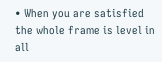• When you are satisfied the whole frame is level in all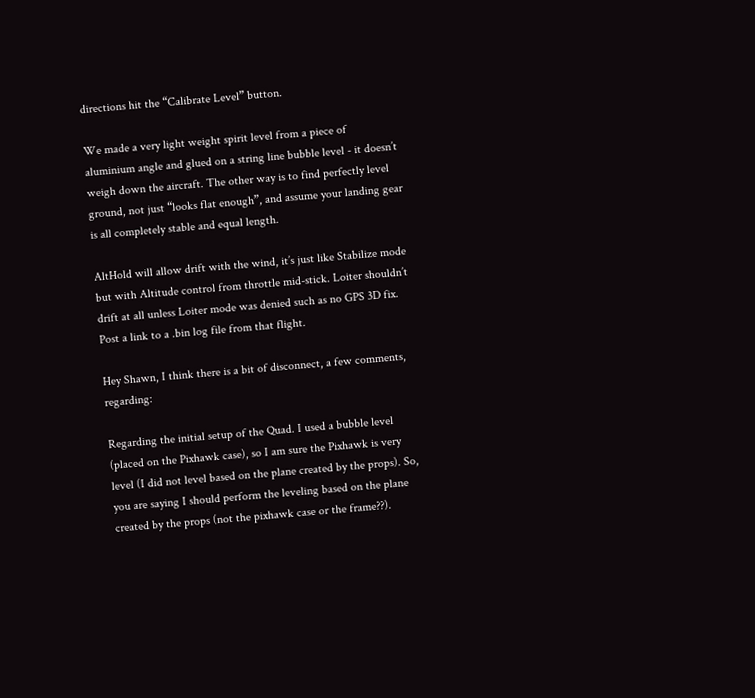directions hit the “Calibrate Level” button.

We made a very light weight spirit level from a piece of aluminium angle and glued on a string line bubble level - it doesn’t weigh down the aircraft. The other way is to find perfectly level ground, not just “looks flat enough”, and assume your landing gear is all completely stable and equal length.

AltHold will allow drift with the wind, it’s just like Stabilize mode but with Altitude control from throttle mid-stick. Loiter shouldn’t drift at all unless Loiter mode was denied such as no GPS 3D fix.
Post a link to a .bin log file from that flight.

Hey Shawn, I think there is a bit of disconnect, a few comments, regarding:

Regarding the initial setup of the Quad. I used a bubble level (placed on the Pixhawk case), so I am sure the Pixhawk is very level (I did not level based on the plane created by the props). So, you are saying I should perform the leveling based on the plane created by the props (not the pixhawk case or the frame??).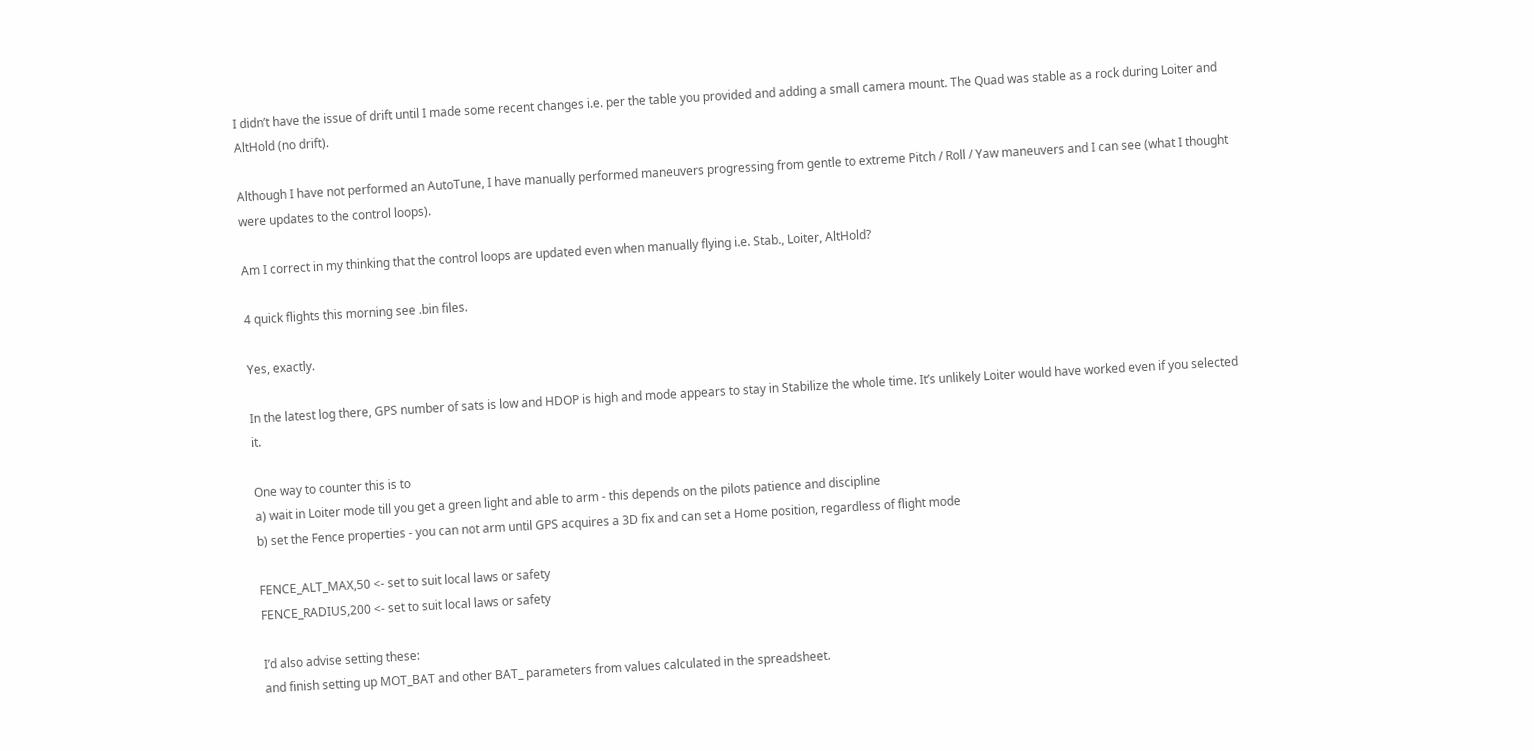I didn’t have the issue of drift until I made some recent changes i.e. per the table you provided and adding a small camera mount. The Quad was stable as a rock during Loiter and AltHold (no drift).

Although I have not performed an AutoTune, I have manually performed maneuvers progressing from gentle to extreme Pitch / Roll / Yaw maneuvers and I can see (what I thought were updates to the control loops).

Am I correct in my thinking that the control loops are updated even when manually flying i.e. Stab., Loiter, AltHold?

4 quick flights this morning see .bin files.

Yes, exactly.

In the latest log there, GPS number of sats is low and HDOP is high and mode appears to stay in Stabilize the whole time. It’s unlikely Loiter would have worked even if you selected it.

One way to counter this is to
a) wait in Loiter mode till you get a green light and able to arm - this depends on the pilots patience and discipline
b) set the Fence properties - you can not arm until GPS acquires a 3D fix and can set a Home position, regardless of flight mode

FENCE_ALT_MAX,50 <- set to suit local laws or safety
FENCE_RADIUS,200 <- set to suit local laws or safety

I’d also advise setting these:
and finish setting up MOT_BAT and other BAT_ parameters from values calculated in the spreadsheet.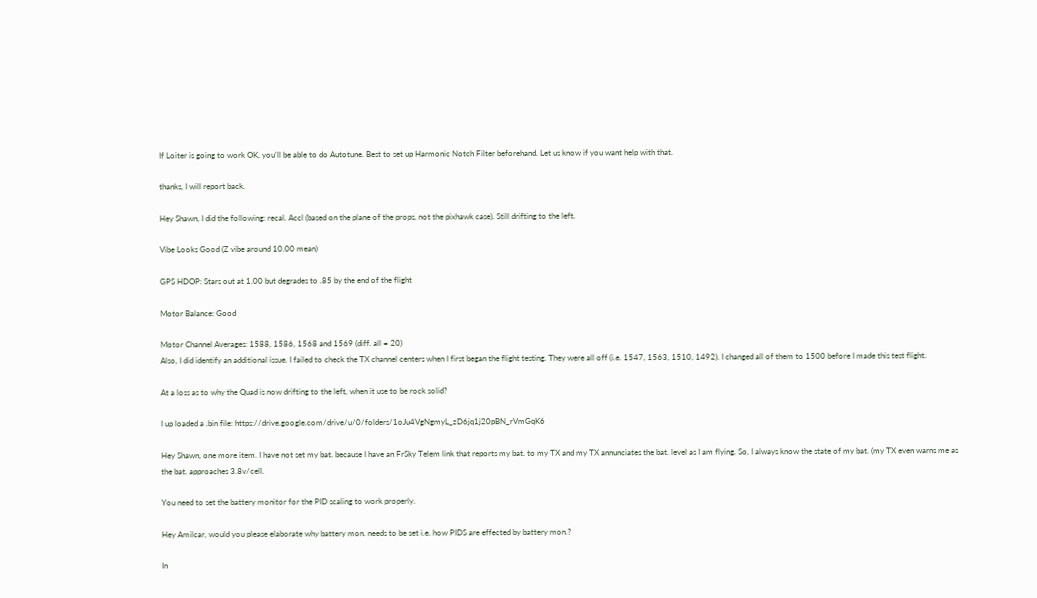If Loiter is going to work OK, you’ll be able to do Autotune. Best to set up Harmonic Notch Filter beforehand. Let us know if you want help with that.

thanks, I will report back.

Hey Shawn, I did the following: recal. Accl (based on the plane of the props, not the pixhawk case). Still drifting to the left.

Vibe Looks Good (Z vibe around 10.00 mean)

GPS HDOP: Stars out at 1.00 but degrades to .85 by the end of the flight

Motor Balance: Good

Motor Channel Averages: 1588, 1586, 1568 and 1569 (diff. all = 20)
Also, I did identify an additional issue. I failed to check the TX channel centers when I first began the flight testing. They were all off (i.e. 1547, 1563, 1510, 1492). I changed all of them to 1500 before I made this test flight.

At a loss as to why the Quad is now drifting to the left, when it use to be rock solid?

I up loaded a .bin file: https://drive.google.com/drive/u/0/folders/1oJu4VgNgmyL_zD6jq1j20pBN_rVmGqK6

Hey Shawn, one more item. I have not set my bat. because I have an FrSky Telem link that reports my bat. to my TX and my TX annunciates the bat. level as I am flying. So, I always know the state of my bat. (my TX even warns me as the bat. approaches 3.8v/cell.

You need to set the battery monitor for the PID scaling to work properly.

Hey Amilcar, would you please elaborate why battery mon. needs to be set i.e. how PIDS are effected by battery mon.?

In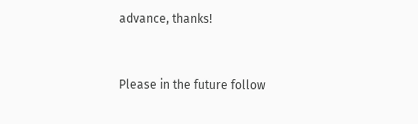advance, thanks!


Please in the future follow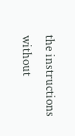the instructions without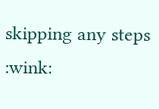skipping any steps :wink: